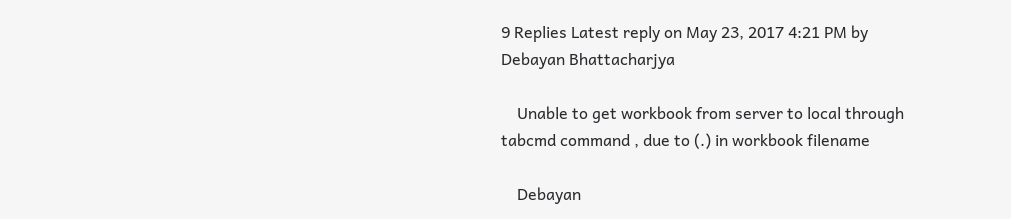9 Replies Latest reply on May 23, 2017 4:21 PM by Debayan Bhattacharjya

    Unable to get workbook from server to local through tabcmd command , due to (.) in workbook filename

    Debayan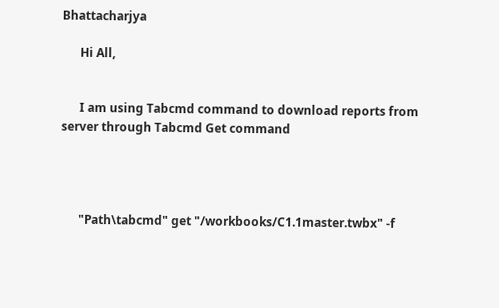Bhattacharjya

      Hi All,


      I am using Tabcmd command to download reports from server through Tabcmd Get command




      "Path\tabcmd" get "/workbooks/C1.1master.twbx" -f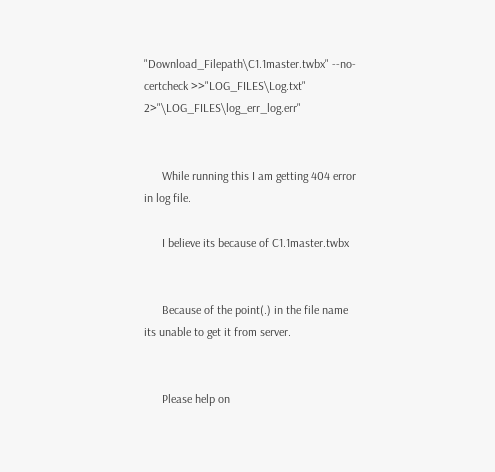"Download_Filepath\C1.1master.twbx" --no-certcheck >>"LOG_FILES\Log.txt" 2>"\LOG_FILES\log_err_log.err"


      While running this I am getting 404 error in log file.

      I believe its because of C1.1master.twbx


      Because of the point(.) in the file name its unable to get it from server.


      Please help on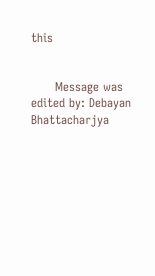this


      Message was edited by: Debayan Bhattacharjya